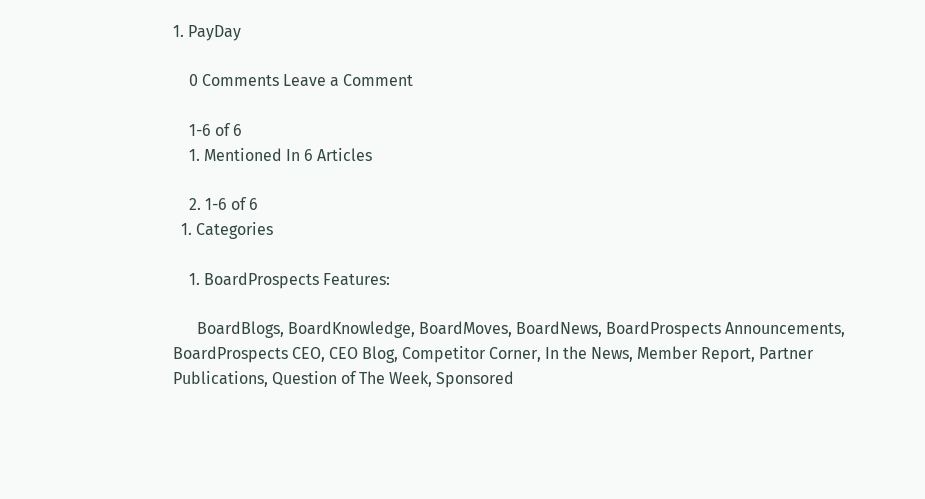1. PayDay

    0 Comments Leave a Comment

    1-6 of 6
    1. Mentioned In 6 Articles

    2. 1-6 of 6
  1. Categories

    1. BoardProspects Features:

      BoardBlogs, BoardKnowledge, BoardMoves, BoardNews, BoardProspects Announcements, BoardProspects CEO, CEO Blog, Competitor Corner, In the News, Member Report, Partner Publications, Question of The Week, Sponsored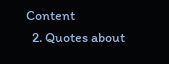Content
  2. Quotes about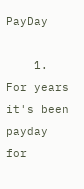PayDay

    1. For years it's been payday for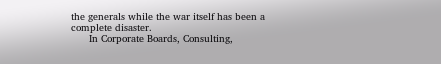the generals while the war itself has been a complete disaster.
      In Corporate Boards, Consulting,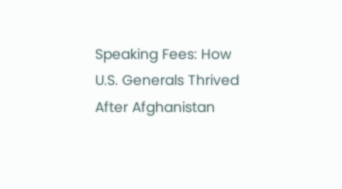Speaking Fees: How U.S. Generals Thrived After Afghanistan